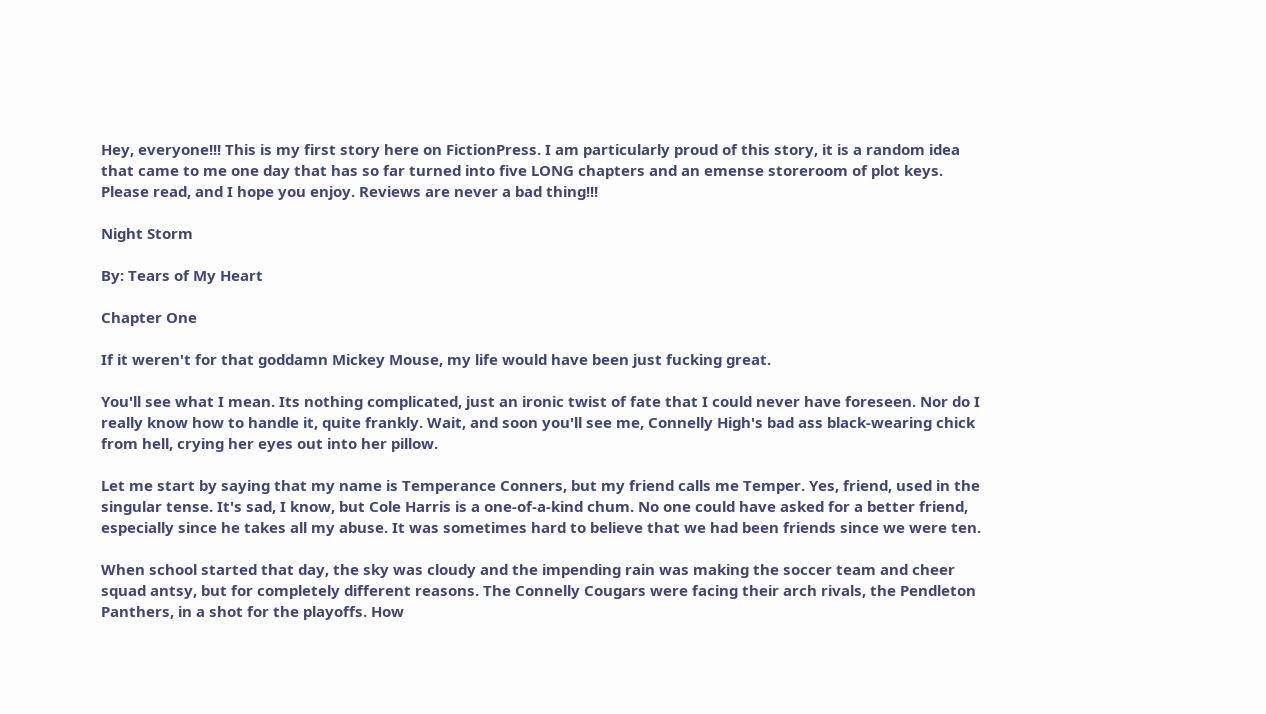Hey, everyone!!! This is my first story here on FictionPress. I am particularly proud of this story, it is a random idea that came to me one day that has so far turned into five LONG chapters and an emense storeroom of plot keys. Please read, and I hope you enjoy. Reviews are never a bad thing!!!

Night Storm

By: Tears of My Heart

Chapter One

If it weren't for that goddamn Mickey Mouse, my life would have been just fucking great.

You'll see what I mean. Its nothing complicated, just an ironic twist of fate that I could never have foreseen. Nor do I really know how to handle it, quite frankly. Wait, and soon you'll see me, Connelly High's bad ass black-wearing chick from hell, crying her eyes out into her pillow.

Let me start by saying that my name is Temperance Conners, but my friend calls me Temper. Yes, friend, used in the singular tense. It's sad, I know, but Cole Harris is a one-of-a-kind chum. No one could have asked for a better friend, especially since he takes all my abuse. It was sometimes hard to believe that we had been friends since we were ten.

When school started that day, the sky was cloudy and the impending rain was making the soccer team and cheer squad antsy, but for completely different reasons. The Connelly Cougars were facing their arch rivals, the Pendleton Panthers, in a shot for the playoffs. How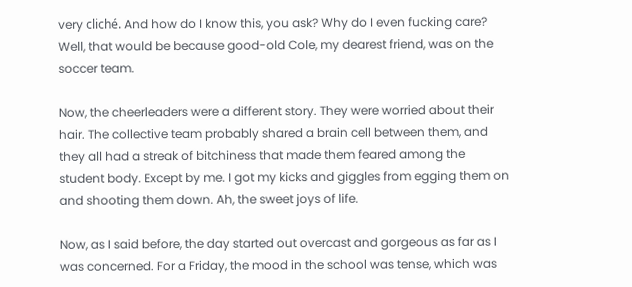very cliché. And how do I know this, you ask? Why do I even fucking care? Well, that would be because good-old Cole, my dearest friend, was on the soccer team.

Now, the cheerleaders were a different story. They were worried about their hair. The collective team probably shared a brain cell between them, and they all had a streak of bitchiness that made them feared among the student body. Except by me. I got my kicks and giggles from egging them on and shooting them down. Ah, the sweet joys of life.

Now, as I said before, the day started out overcast and gorgeous as far as I was concerned. For a Friday, the mood in the school was tense, which was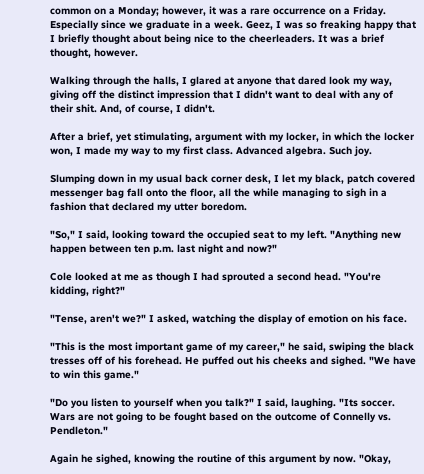common on a Monday; however, it was a rare occurrence on a Friday. Especially since we graduate in a week. Geez, I was so freaking happy that I briefly thought about being nice to the cheerleaders. It was a brief thought, however.

Walking through the halls, I glared at anyone that dared look my way, giving off the distinct impression that I didn't want to deal with any of their shit. And, of course, I didn't.

After a brief, yet stimulating, argument with my locker, in which the locker won, I made my way to my first class. Advanced algebra. Such joy.

Slumping down in my usual back corner desk, I let my black, patch covered messenger bag fall onto the floor, all the while managing to sigh in a fashion that declared my utter boredom.

"So," I said, looking toward the occupied seat to my left. "Anything new happen between ten p.m. last night and now?"

Cole looked at me as though I had sprouted a second head. "You're kidding, right?"

"Tense, aren't we?" I asked, watching the display of emotion on his face.

"This is the most important game of my career," he said, swiping the black tresses off of his forehead. He puffed out his cheeks and sighed. "We have to win this game."

"Do you listen to yourself when you talk?" I said, laughing. "Its soccer. Wars are not going to be fought based on the outcome of Connelly vs. Pendleton."

Again he sighed, knowing the routine of this argument by now. "Okay,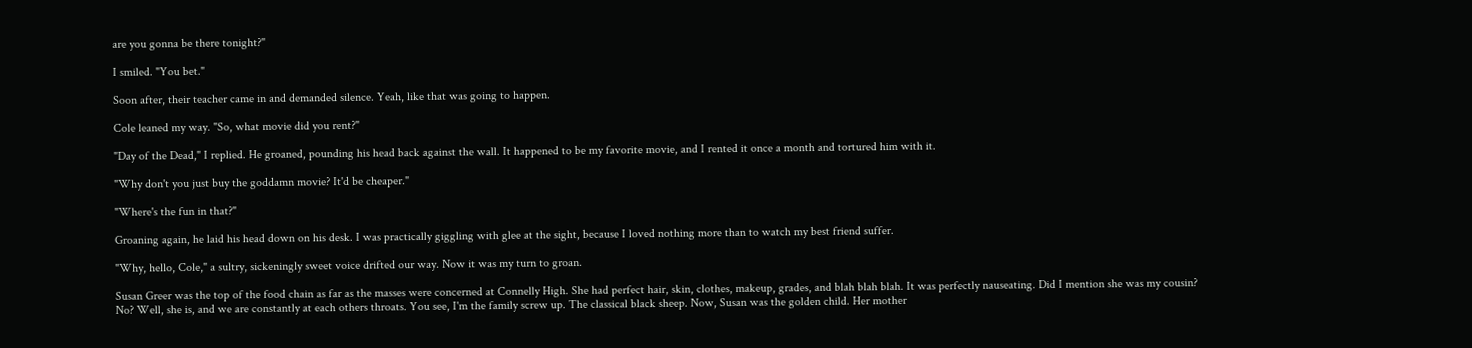are you gonna be there tonight?"

I smiled. "You bet."

Soon after, their teacher came in and demanded silence. Yeah, like that was going to happen.

Cole leaned my way. "So, what movie did you rent?"

"Day of the Dead," I replied. He groaned, pounding his head back against the wall. It happened to be my favorite movie, and I rented it once a month and tortured him with it.

"Why don't you just buy the goddamn movie? It'd be cheaper."

"Where's the fun in that?"

Groaning again, he laid his head down on his desk. I was practically giggling with glee at the sight, because I loved nothing more than to watch my best friend suffer.

"Why, hello, Cole," a sultry, sickeningly sweet voice drifted our way. Now it was my turn to groan.

Susan Greer was the top of the food chain as far as the masses were concerned at Connelly High. She had perfect hair, skin, clothes, makeup, grades, and blah blah blah. It was perfectly nauseating. Did I mention she was my cousin? No? Well, she is, and we are constantly at each others throats. You see, I'm the family screw up. The classical black sheep. Now, Susan was the golden child. Her mother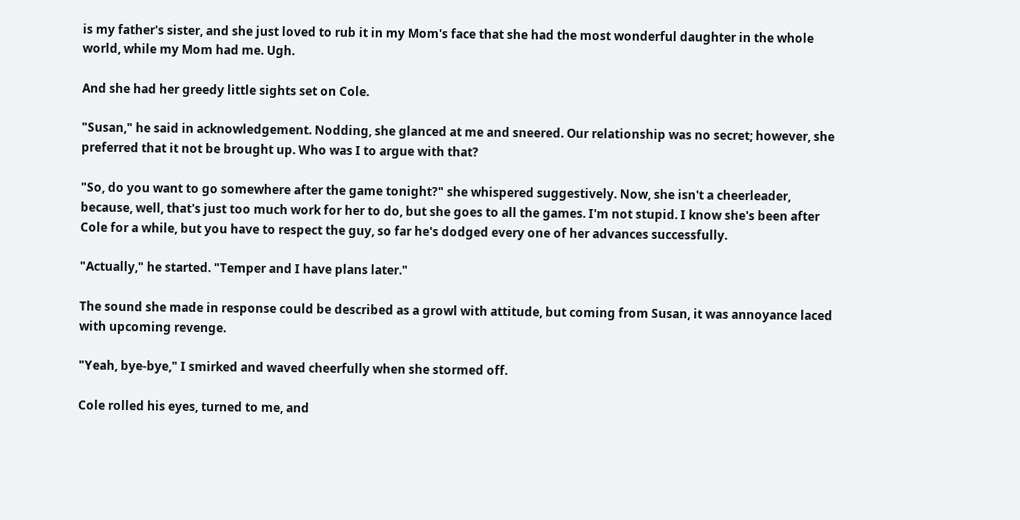is my father's sister, and she just loved to rub it in my Mom's face that she had the most wonderful daughter in the whole world, while my Mom had me. Ugh.

And she had her greedy little sights set on Cole.

"Susan," he said in acknowledgement. Nodding, she glanced at me and sneered. Our relationship was no secret; however, she preferred that it not be brought up. Who was I to argue with that?

"So, do you want to go somewhere after the game tonight?" she whispered suggestively. Now, she isn't a cheerleader, because, well, that's just too much work for her to do, but she goes to all the games. I'm not stupid. I know she's been after Cole for a while, but you have to respect the guy, so far he's dodged every one of her advances successfully.

"Actually," he started. "Temper and I have plans later."

The sound she made in response could be described as a growl with attitude, but coming from Susan, it was annoyance laced with upcoming revenge.

"Yeah, bye-bye," I smirked and waved cheerfully when she stormed off.

Cole rolled his eyes, turned to me, and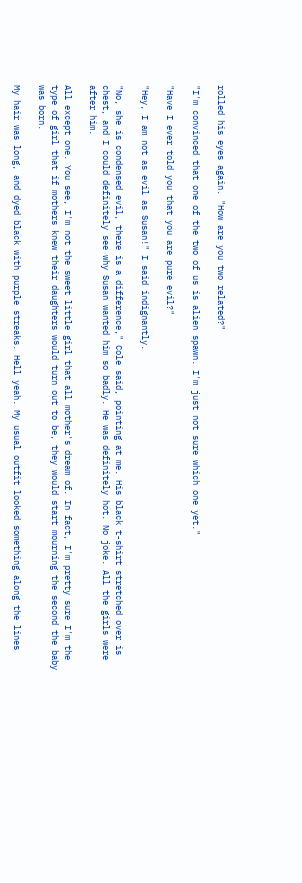rolled his eyes again. "How are you two related?"

"I'm convinced that one of the two of us is alien spawn. I'm just not sure which one yet."

"Have I ever told you that you are pure evil?"

"Hey, I am not as evil as Susan!" I said indignantly.

"No, she is condensed evil, there is a difference," Cole said, pointing at me. His black t-shirt stretched over is chest, and I could definitely see why Susan wanted him so badly. He was definitely hot. No joke. All the girls were after him.

All except one. You see, I'm not the sweet little girl that all mother's dream of. In fact, I'm pretty sure I'm the type of girl that if mothers knew their daughters would turn out to be, they would start mourning the second the baby was born.

My hair was long, and dyed black with purple streaks. Hell yeah. My usual outfit looked something along the lines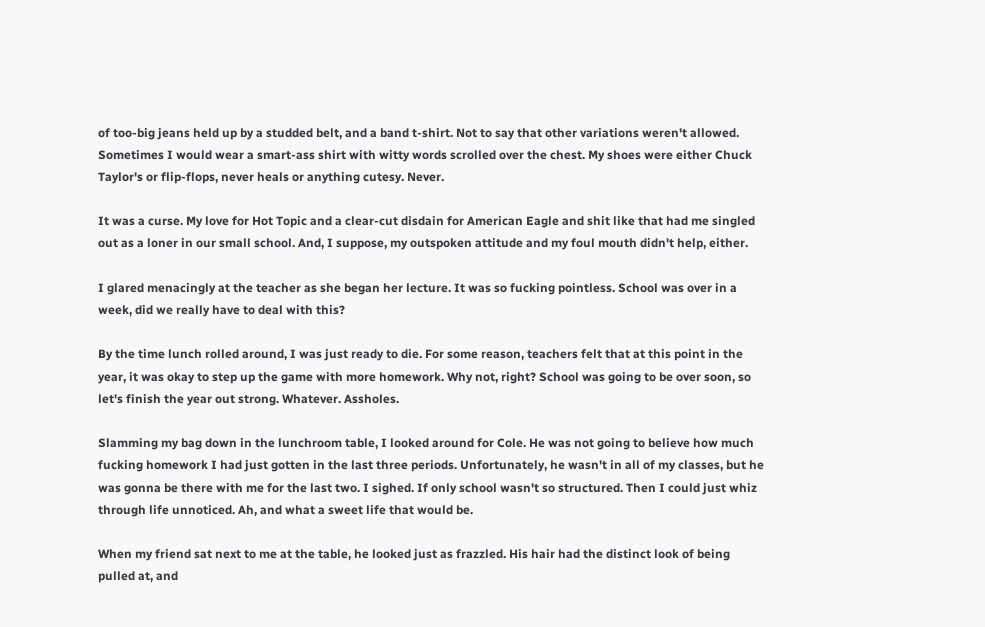of too-big jeans held up by a studded belt, and a band t-shirt. Not to say that other variations weren't allowed. Sometimes I would wear a smart-ass shirt with witty words scrolled over the chest. My shoes were either Chuck Taylor's or flip-flops, never heals or anything cutesy. Never.

It was a curse. My love for Hot Topic and a clear-cut disdain for American Eagle and shit like that had me singled out as a loner in our small school. And, I suppose, my outspoken attitude and my foul mouth didn't help, either.

I glared menacingly at the teacher as she began her lecture. It was so fucking pointless. School was over in a week, did we really have to deal with this?

By the time lunch rolled around, I was just ready to die. For some reason, teachers felt that at this point in the year, it was okay to step up the game with more homework. Why not, right? School was going to be over soon, so let's finish the year out strong. Whatever. Assholes.

Slamming my bag down in the lunchroom table, I looked around for Cole. He was not going to believe how much fucking homework I had just gotten in the last three periods. Unfortunately, he wasn't in all of my classes, but he was gonna be there with me for the last two. I sighed. If only school wasn't so structured. Then I could just whiz through life unnoticed. Ah, and what a sweet life that would be.

When my friend sat next to me at the table, he looked just as frazzled. His hair had the distinct look of being pulled at, and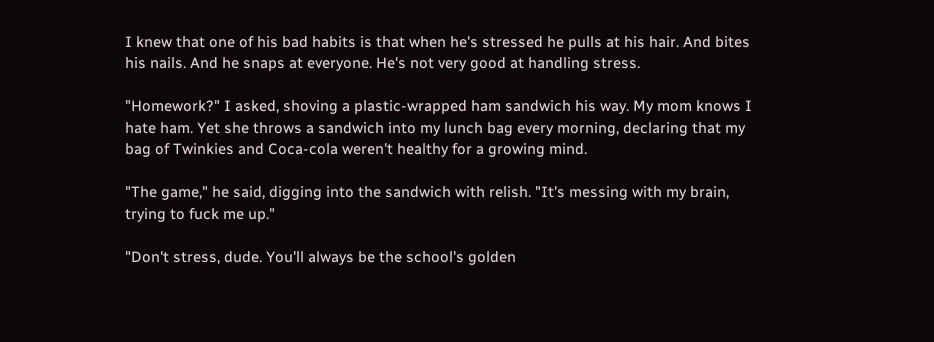I knew that one of his bad habits is that when he's stressed he pulls at his hair. And bites his nails. And he snaps at everyone. He's not very good at handling stress.

"Homework?" I asked, shoving a plastic-wrapped ham sandwich his way. My mom knows I hate ham. Yet she throws a sandwich into my lunch bag every morning, declaring that my bag of Twinkies and Coca-cola weren't healthy for a growing mind.

"The game," he said, digging into the sandwich with relish. "It's messing with my brain, trying to fuck me up."

"Don't stress, dude. You'll always be the school's golden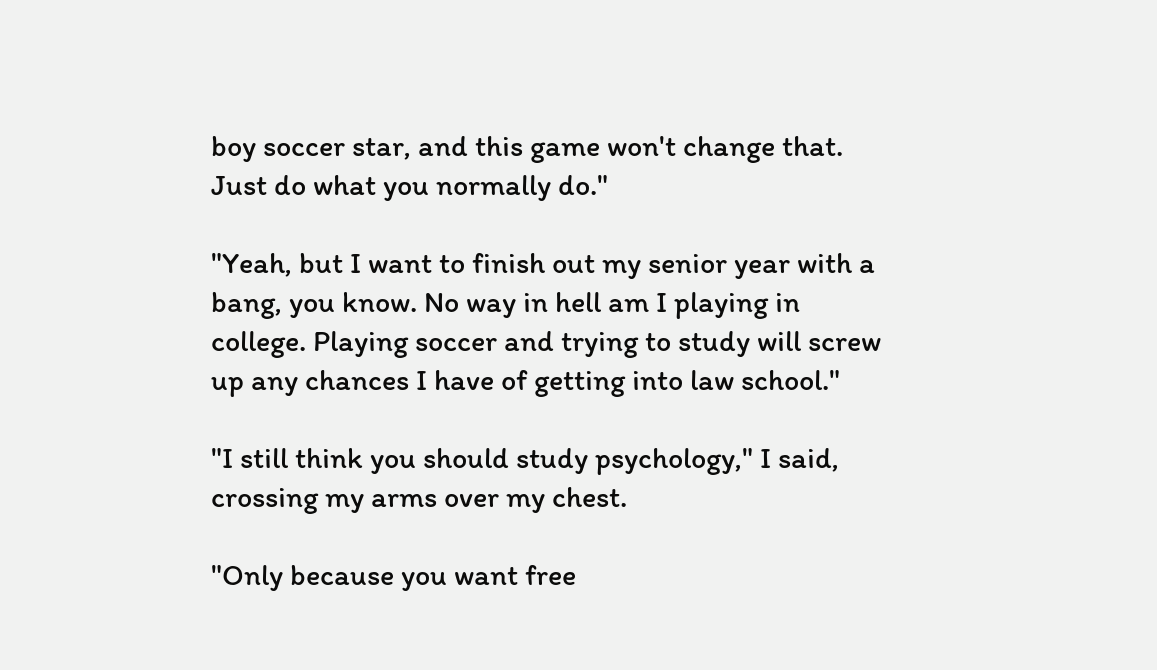boy soccer star, and this game won't change that. Just do what you normally do."

"Yeah, but I want to finish out my senior year with a bang, you know. No way in hell am I playing in college. Playing soccer and trying to study will screw up any chances I have of getting into law school."

"I still think you should study psychology," I said, crossing my arms over my chest.

"Only because you want free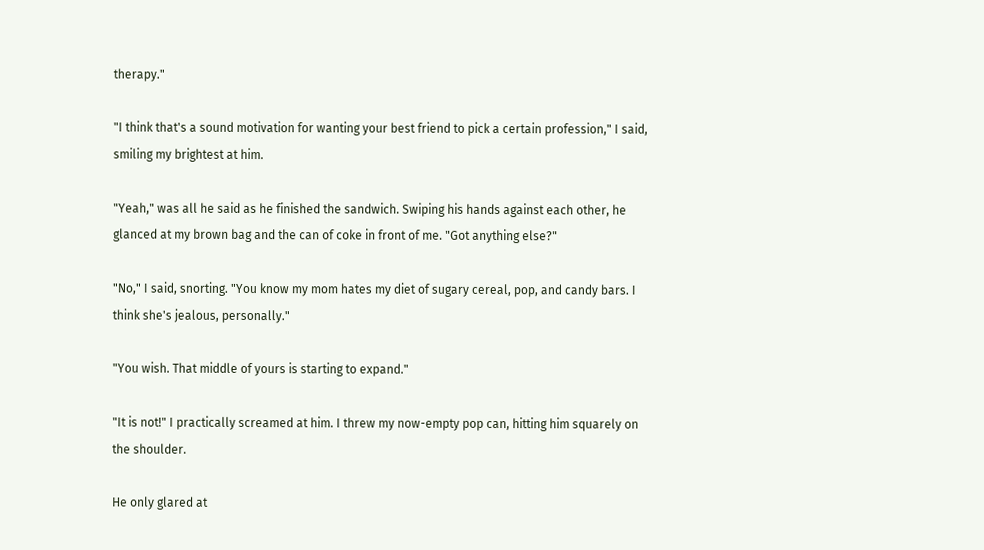therapy."

"I think that's a sound motivation for wanting your best friend to pick a certain profession," I said, smiling my brightest at him.

"Yeah," was all he said as he finished the sandwich. Swiping his hands against each other, he glanced at my brown bag and the can of coke in front of me. "Got anything else?"

"No," I said, snorting. "You know my mom hates my diet of sugary cereal, pop, and candy bars. I think she's jealous, personally."

"You wish. That middle of yours is starting to expand."

"It is not!" I practically screamed at him. I threw my now-empty pop can, hitting him squarely on the shoulder.

He only glared at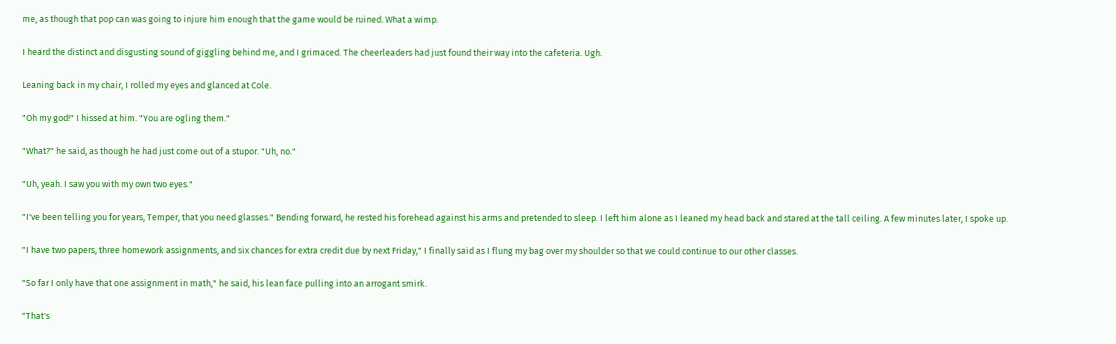me, as though that pop can was going to injure him enough that the game would be ruined. What a wimp.

I heard the distinct and disgusting sound of giggling behind me, and I grimaced. The cheerleaders had just found their way into the cafeteria. Ugh.

Leaning back in my chair, I rolled my eyes and glanced at Cole.

"Oh my god!" I hissed at him. "You are ogling them."

"What?" he said, as though he had just come out of a stupor. "Uh, no."

"Uh, yeah. I saw you with my own two eyes."

"I've been telling you for years, Temper, that you need glasses." Bending forward, he rested his forehead against his arms and pretended to sleep. I left him alone as I leaned my head back and stared at the tall ceiling. A few minutes later, I spoke up.

"I have two papers, three homework assignments, and six chances for extra credit due by next Friday," I finally said as I flung my bag over my shoulder so that we could continue to our other classes.

"So far I only have that one assignment in math," he said, his lean face pulling into an arrogant smirk.

"That's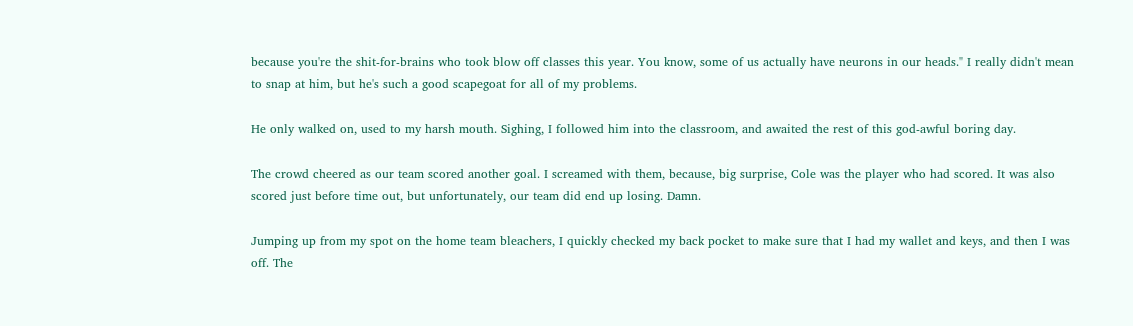because you're the shit-for-brains who took blow off classes this year. You know, some of us actually have neurons in our heads." I really didn't mean to snap at him, but he's such a good scapegoat for all of my problems.

He only walked on, used to my harsh mouth. Sighing, I followed him into the classroom, and awaited the rest of this god-awful boring day.

The crowd cheered as our team scored another goal. I screamed with them, because, big surprise, Cole was the player who had scored. It was also scored just before time out, but unfortunately, our team did end up losing. Damn.

Jumping up from my spot on the home team bleachers, I quickly checked my back pocket to make sure that I had my wallet and keys, and then I was off. The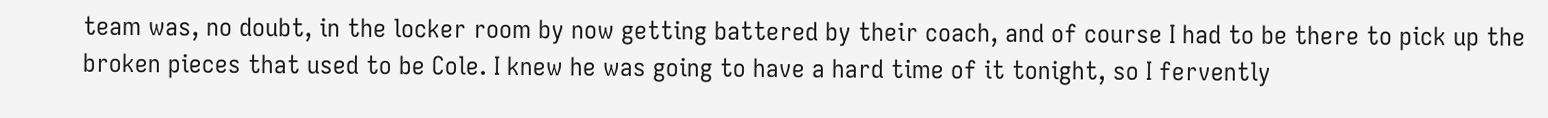team was, no doubt, in the locker room by now getting battered by their coach, and of course I had to be there to pick up the broken pieces that used to be Cole. I knew he was going to have a hard time of it tonight, so I fervently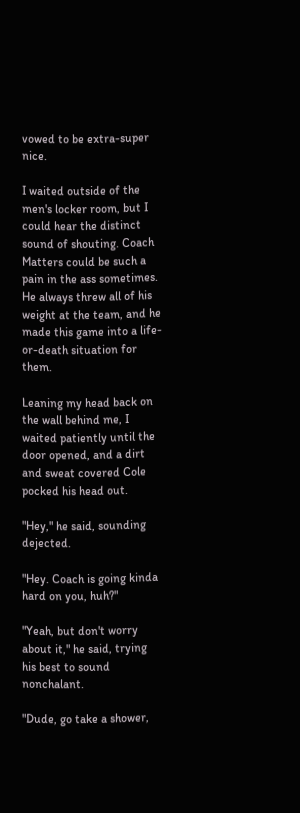vowed to be extra-super nice.

I waited outside of the men's locker room, but I could hear the distinct sound of shouting. Coach Matters could be such a pain in the ass sometimes. He always threw all of his weight at the team, and he made this game into a life-or-death situation for them.

Leaning my head back on the wall behind me, I waited patiently until the door opened, and a dirt and sweat covered Cole pocked his head out.

"Hey," he said, sounding dejected.

"Hey. Coach is going kinda hard on you, huh?"

"Yeah, but don't worry about it," he said, trying his best to sound nonchalant.

"Dude, go take a shower,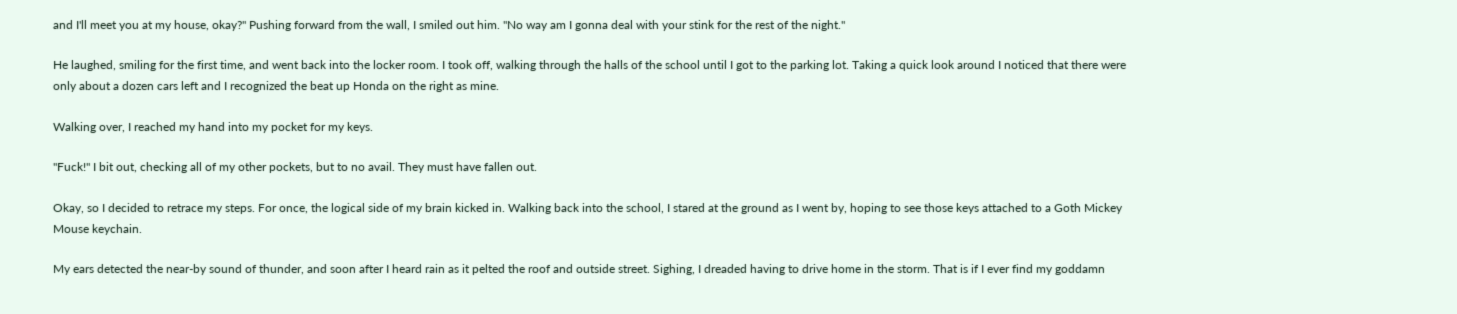and I'll meet you at my house, okay?" Pushing forward from the wall, I smiled out him. "No way am I gonna deal with your stink for the rest of the night."

He laughed, smiling for the first time, and went back into the locker room. I took off, walking through the halls of the school until I got to the parking lot. Taking a quick look around I noticed that there were only about a dozen cars left and I recognized the beat up Honda on the right as mine.

Walking over, I reached my hand into my pocket for my keys.

"Fuck!" I bit out, checking all of my other pockets, but to no avail. They must have fallen out.

Okay, so I decided to retrace my steps. For once, the logical side of my brain kicked in. Walking back into the school, I stared at the ground as I went by, hoping to see those keys attached to a Goth Mickey Mouse keychain.

My ears detected the near-by sound of thunder, and soon after I heard rain as it pelted the roof and outside street. Sighing, I dreaded having to drive home in the storm. That is if I ever find my goddamn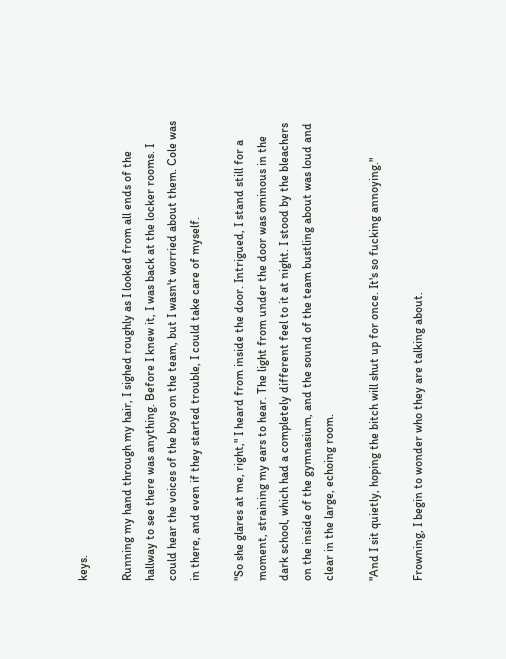keys.

Running my hand through my hair, I sighed roughly as I looked from all ends of the hallway to see there was anything. Before I knew it, I was back at the locker rooms. I could hear the voices of the boys on the team, but I wasn't worried about them. Cole was in there, and even if they started trouble, I could take care of myself.

"So she glares at me, right," I heard from inside the door. Intrigued, I stand still for a moment, straining my ears to hear. The light from under the door was ominous in the dark school, which had a completely different feel to it at night. I stood by the bleachers on the inside of the gymnasium, and the sound of the team bustling about was loud and clear in the large, echoing room.

"And I sit quietly, hoping the bitch will shut up for once. It's so fucking annoying."

Frowning, I begin to wonder who they are talking about.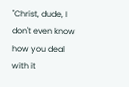"Christ, dude, I don't even know how you deal with it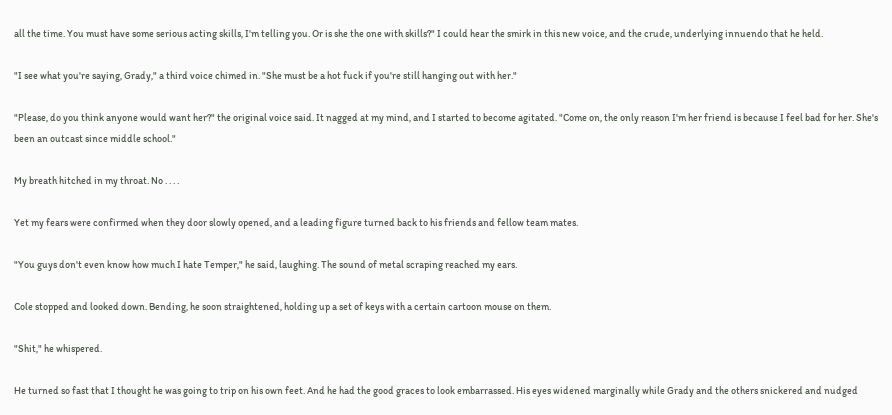all the time. You must have some serious acting skills, I'm telling you. Or is she the one with skills?" I could hear the smirk in this new voice, and the crude, underlying innuendo that he held.

"I see what you're saying, Grady," a third voice chimed in. "She must be a hot fuck if you're still hanging out with her."

"Please, do you think anyone would want her?" the original voice said. It nagged at my mind, and I started to become agitated. "Come on, the only reason I'm her friend is because I feel bad for her. She's been an outcast since middle school."

My breath hitched in my throat. No . . . .

Yet my fears were confirmed when they door slowly opened, and a leading figure turned back to his friends and fellow team mates.

"You guys don't even know how much I hate Temper," he said, laughing. The sound of metal scraping reached my ears.

Cole stopped and looked down. Bending, he soon straightened, holding up a set of keys with a certain cartoon mouse on them.

"Shit," he whispered.

He turned so fast that I thought he was going to trip on his own feet. And he had the good graces to look embarrassed. His eyes widened marginally while Grady and the others snickered and nudged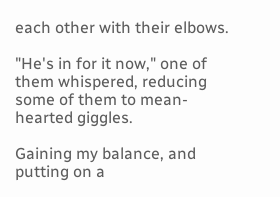each other with their elbows.

"He's in for it now," one of them whispered, reducing some of them to mean-hearted giggles.

Gaining my balance, and putting on a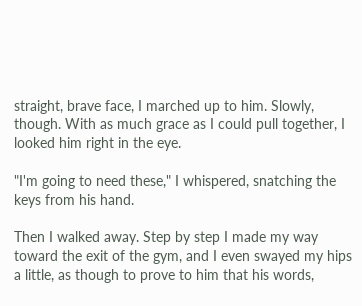straight, brave face, I marched up to him. Slowly, though. With as much grace as I could pull together, I looked him right in the eye.

"I'm going to need these," I whispered, snatching the keys from his hand.

Then I walked away. Step by step I made my way toward the exit of the gym, and I even swayed my hips a little, as though to prove to him that his words,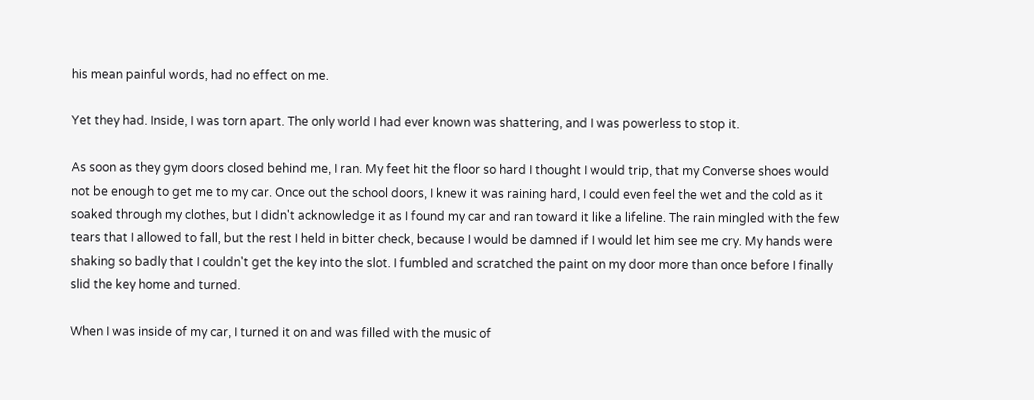his mean painful words, had no effect on me.

Yet they had. Inside, I was torn apart. The only world I had ever known was shattering, and I was powerless to stop it.

As soon as they gym doors closed behind me, I ran. My feet hit the floor so hard I thought I would trip, that my Converse shoes would not be enough to get me to my car. Once out the school doors, I knew it was raining hard, I could even feel the wet and the cold as it soaked through my clothes, but I didn't acknowledge it as I found my car and ran toward it like a lifeline. The rain mingled with the few tears that I allowed to fall, but the rest I held in bitter check, because I would be damned if I would let him see me cry. My hands were shaking so badly that I couldn't get the key into the slot. I fumbled and scratched the paint on my door more than once before I finally slid the key home and turned.

When I was inside of my car, I turned it on and was filled with the music of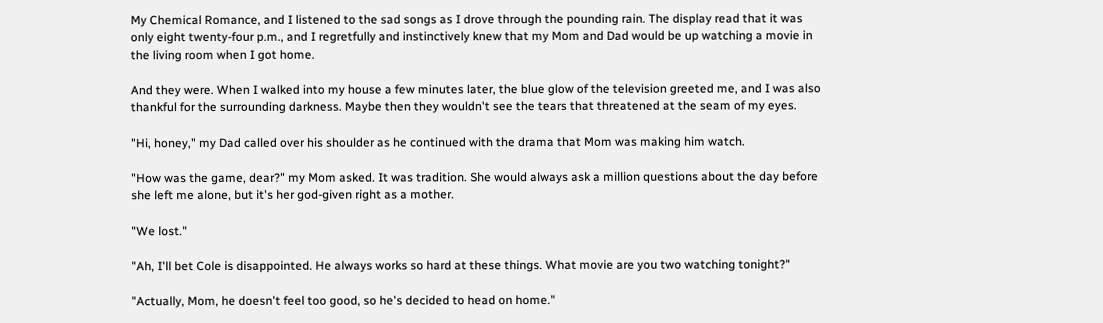My Chemical Romance, and I listened to the sad songs as I drove through the pounding rain. The display read that it was only eight twenty-four p.m., and I regretfully and instinctively knew that my Mom and Dad would be up watching a movie in the living room when I got home.

And they were. When I walked into my house a few minutes later, the blue glow of the television greeted me, and I was also thankful for the surrounding darkness. Maybe then they wouldn't see the tears that threatened at the seam of my eyes.

"Hi, honey," my Dad called over his shoulder as he continued with the drama that Mom was making him watch.

"How was the game, dear?" my Mom asked. It was tradition. She would always ask a million questions about the day before she left me alone, but it's her god-given right as a mother.

"We lost."

"Ah, I'll bet Cole is disappointed. He always works so hard at these things. What movie are you two watching tonight?"

"Actually, Mom, he doesn't feel too good, so he's decided to head on home."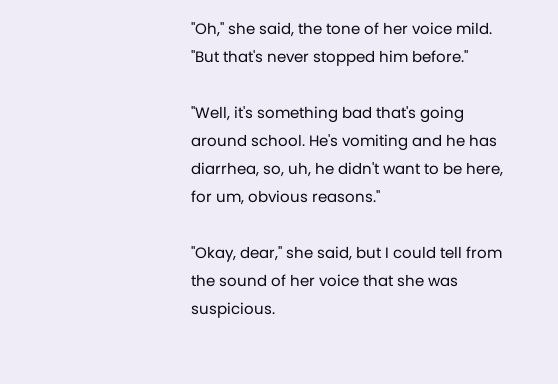"Oh," she said, the tone of her voice mild. "But that's never stopped him before."

"Well, it's something bad that's going around school. He's vomiting and he has diarrhea, so, uh, he didn't want to be here, for um, obvious reasons."

"Okay, dear," she said, but I could tell from the sound of her voice that she was suspicious.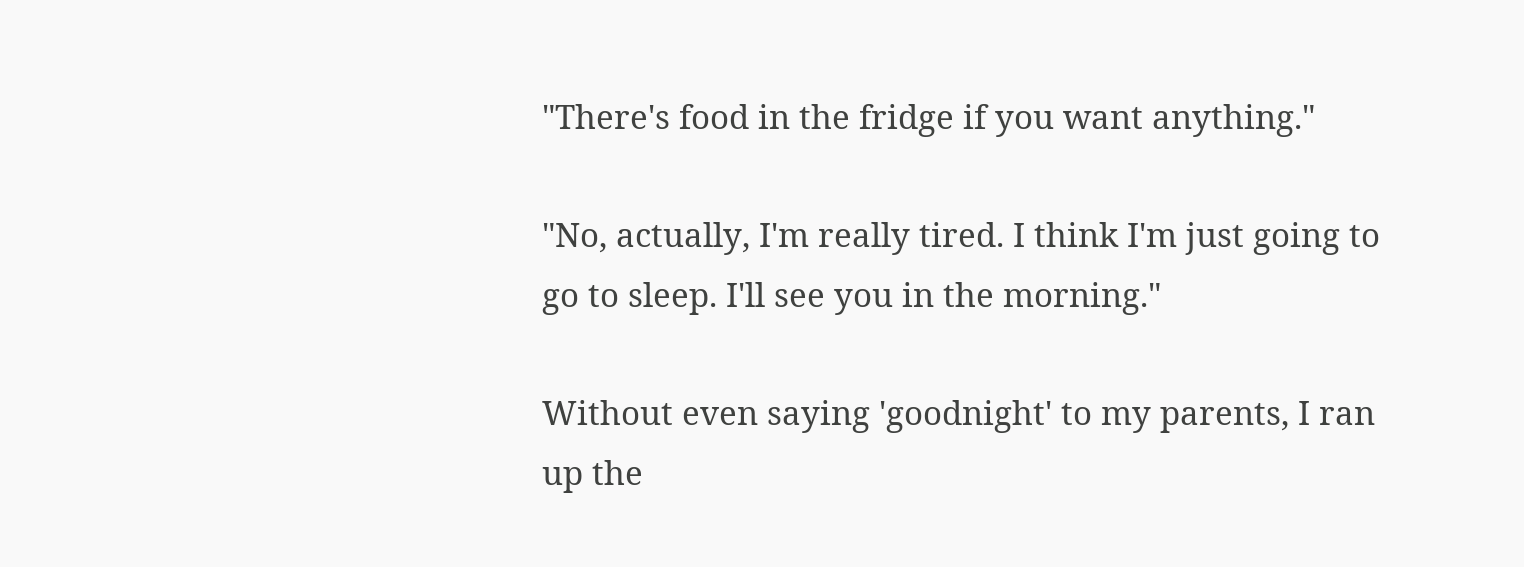"There's food in the fridge if you want anything."

"No, actually, I'm really tired. I think I'm just going to go to sleep. I'll see you in the morning."

Without even saying 'goodnight' to my parents, I ran up the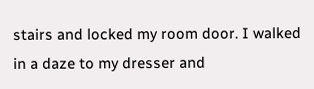stairs and locked my room door. I walked in a daze to my dresser and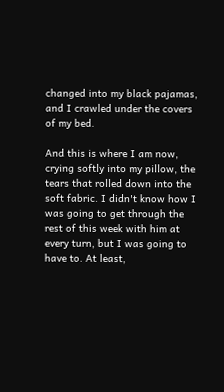changed into my black pajamas, and I crawled under the covers of my bed.

And this is where I am now, crying softly into my pillow, the tears that rolled down into the soft fabric. I didn't know how I was going to get through the rest of this week with him at every turn, but I was going to have to. At least,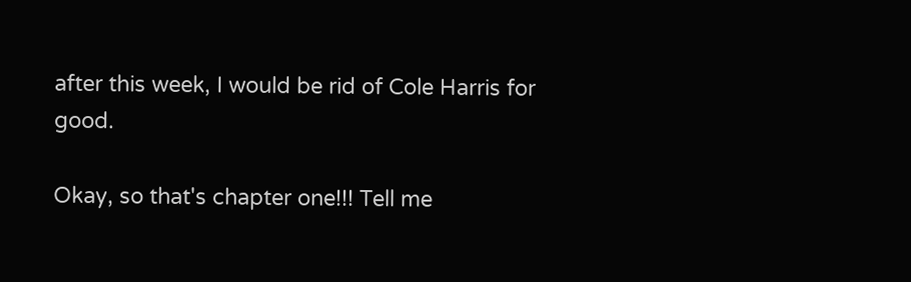after this week, I would be rid of Cole Harris for good.

Okay, so that's chapter one!!! Tell me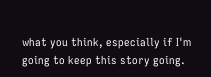what you think, especially if I'm going to keep this story going.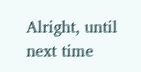Alright, until next time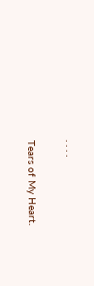. . . .

Tears of My Heart.